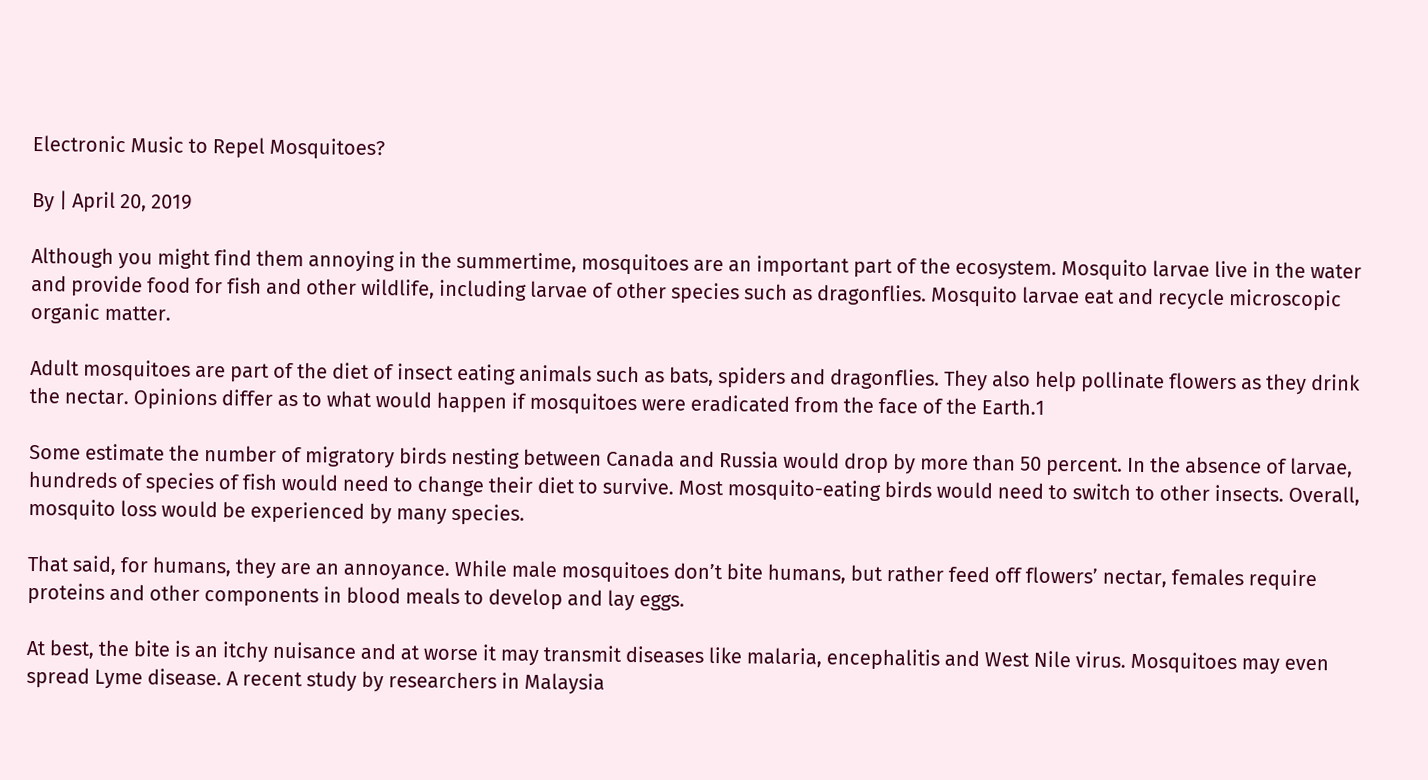Electronic Music to Repel Mosquitoes?

By | April 20, 2019

Although you might find them annoying in the summertime, mosquitoes are an important part of the ecosystem. Mosquito larvae live in the water and provide food for fish and other wildlife, including larvae of other species such as dragonflies. Mosquito larvae eat and recycle microscopic organic matter.

Adult mosquitoes are part of the diet of insect eating animals such as bats, spiders and dragonflies. They also help pollinate flowers as they drink the nectar. Opinions differ as to what would happen if mosquitoes were eradicated from the face of the Earth.1

Some estimate the number of migratory birds nesting between Canada and Russia would drop by more than 50 percent. In the absence of larvae, hundreds of species of fish would need to change their diet to survive. Most mosquito-eating birds would need to switch to other insects. Overall, mosquito loss would be experienced by many species.

That said, for humans, they are an annoyance. While male mosquitoes don’t bite humans, but rather feed off flowers’ nectar, females require proteins and other components in blood meals to develop and lay eggs.

At best, the bite is an itchy nuisance and at worse it may transmit diseases like malaria, encephalitis and West Nile virus. Mosquitoes may even spread Lyme disease. A recent study by researchers in Malaysia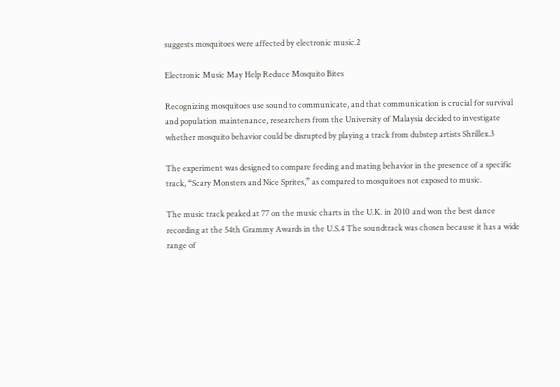suggests mosquitoes were affected by electronic music.2

Electronic Music May Help Reduce Mosquito Bites

Recognizing mosquitoes use sound to communicate, and that communication is crucial for survival and population maintenance, researchers from the University of Malaysia decided to investigate whether mosquito behavior could be disrupted by playing a track from dubstep artists Shrillex.3

The experiment was designed to compare feeding and mating behavior in the presence of a specific track, “Scary Monsters and Nice Sprites,” as compared to mosquitoes not exposed to music.

The music track peaked at 77 on the music charts in the U.K. in 2010 and won the best dance recording at the 54th Grammy Awards in the U.S.4 The soundtrack was chosen because it has a wide range of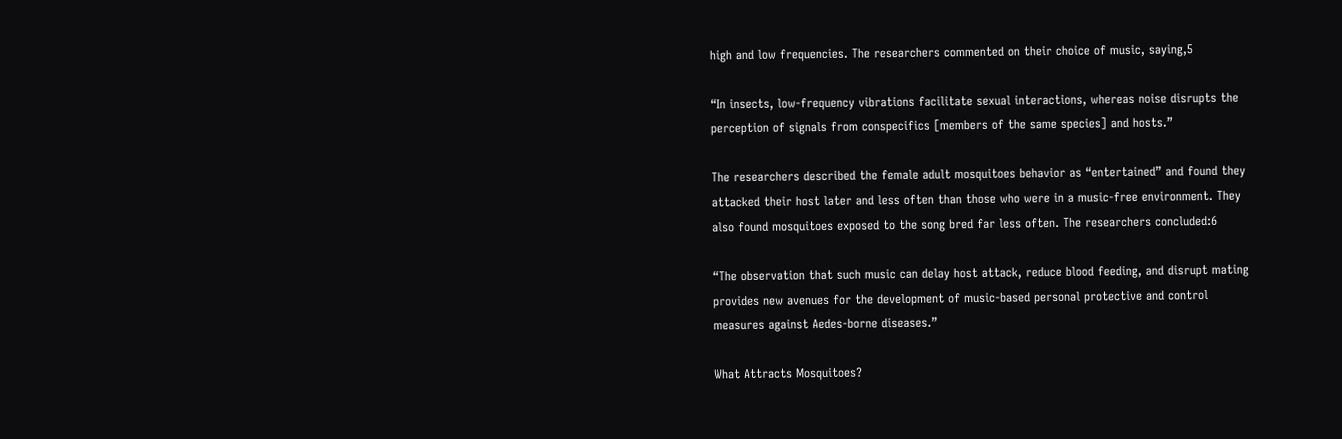high and low frequencies. The researchers commented on their choice of music, saying,5

“In insects, low-frequency vibrations facilitate sexual interactions, whereas noise disrupts the perception of signals from conspecifics [members of the same species] and hosts.”

The researchers described the female adult mosquitoes behavior as “entertained” and found they attacked their host later and less often than those who were in a music-free environment. They also found mosquitoes exposed to the song bred far less often. The researchers concluded:6

“The observation that such music can delay host attack, reduce blood feeding, and disrupt mating provides new avenues for the development of music-based personal protective and control measures against Aedes-borne diseases.”

What Attracts Mosquitoes?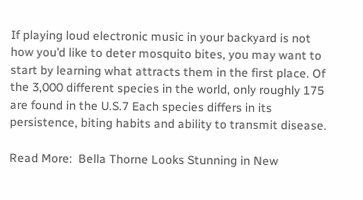If playing loud electronic music in your backyard is not how you’d like to deter mosquito bites, you may want to start by learning what attracts them in the first place. Of the 3,000 different species in the world, only roughly 175 are found in the U.S.7 Each species differs in its persistence, biting habits and ability to transmit disease.

Read More:  Bella Thorne Looks Stunning in New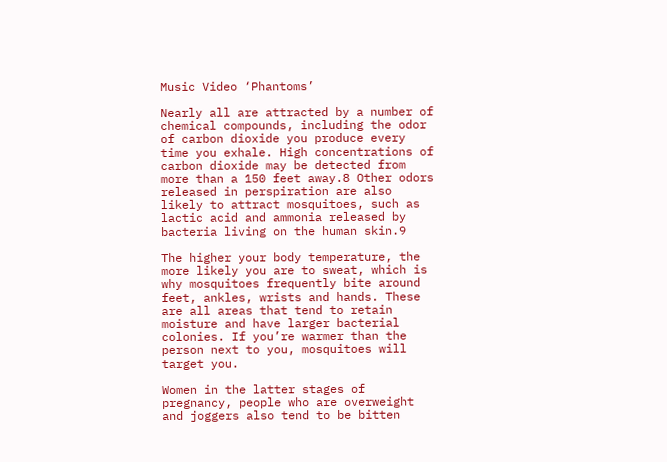Music Video ‘Phantoms’

Nearly all are attracted by a number of chemical compounds, including the odor of carbon dioxide you produce every time you exhale. High concentrations of carbon dioxide may be detected from more than a 150 feet away.8 Other odors released in perspiration are also likely to attract mosquitoes, such as lactic acid and ammonia released by bacteria living on the human skin.9

The higher your body temperature, the more likely you are to sweat, which is why mosquitoes frequently bite around feet, ankles, wrists and hands. These are all areas that tend to retain moisture and have larger bacterial colonies. If you’re warmer than the person next to you, mosquitoes will target you.

Women in the latter stages of pregnancy, people who are overweight and joggers also tend to be bitten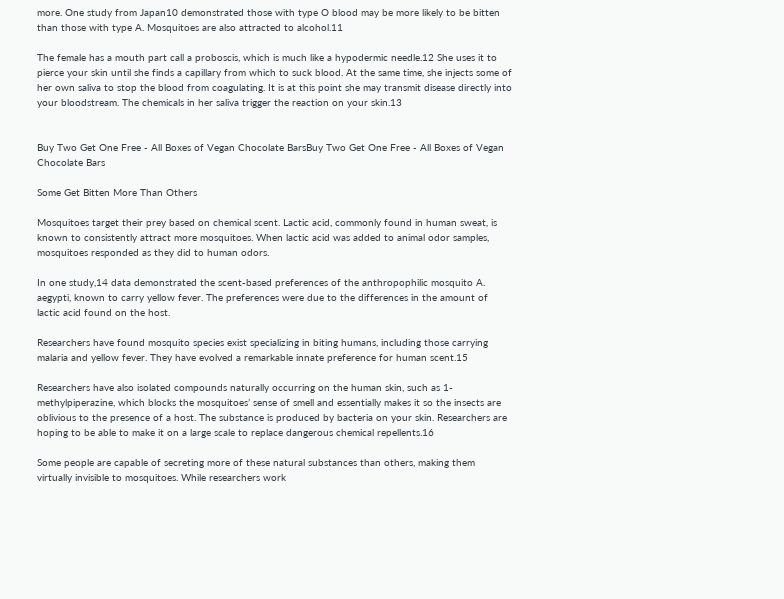more. One study from Japan10 demonstrated those with type O blood may be more likely to be bitten than those with type A. Mosquitoes are also attracted to alcohol.11

The female has a mouth part call a proboscis, which is much like a hypodermic needle.12 She uses it to pierce your skin until she finds a capillary from which to suck blood. At the same time, she injects some of her own saliva to stop the blood from coagulating. It is at this point she may transmit disease directly into your bloodstream. The chemicals in her saliva trigger the reaction on your skin.13


Buy Two Get One Free - All Boxes of Vegan Chocolate BarsBuy Two Get One Free - All Boxes of Vegan Chocolate Bars

Some Get Bitten More Than Others

Mosquitoes target their prey based on chemical scent. Lactic acid, commonly found in human sweat, is known to consistently attract more mosquitoes. When lactic acid was added to animal odor samples, mosquitoes responded as they did to human odors.

In one study,14 data demonstrated the scent-based preferences of the anthropophilic mosquito A. aegypti, known to carry yellow fever. The preferences were due to the differences in the amount of lactic acid found on the host.

Researchers have found mosquito species exist specializing in biting humans, including those carrying malaria and yellow fever. They have evolved a remarkable innate preference for human scent.15

Researchers have also isolated compounds naturally occurring on the human skin, such as 1-methylpiperazine, which blocks the mosquitoes’ sense of smell and essentially makes it so the insects are oblivious to the presence of a host. The substance is produced by bacteria on your skin. Researchers are hoping to be able to make it on a large scale to replace dangerous chemical repellents.16

Some people are capable of secreting more of these natural substances than others, making them virtually invisible to mosquitoes. While researchers work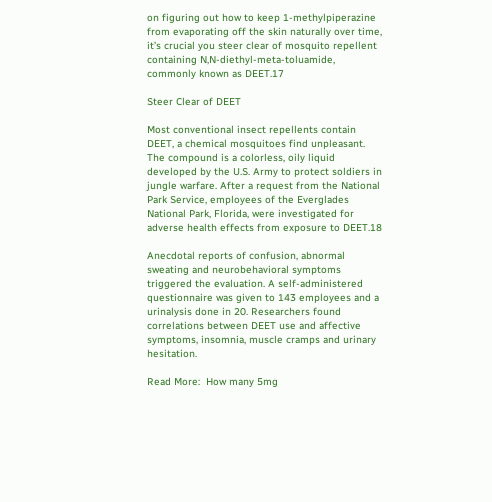on figuring out how to keep 1-methylpiperazine from evaporating off the skin naturally over time, it’s crucial you steer clear of mosquito repellent containing N,N-diethyl-meta-toluamide, commonly known as DEET.17

Steer Clear of DEET

Most conventional insect repellents contain DEET, a chemical mosquitoes find unpleasant. The compound is a colorless, oily liquid developed by the U.S. Army to protect soldiers in jungle warfare. After a request from the National Park Service, employees of the Everglades National Park, Florida, were investigated for adverse health effects from exposure to DEET.18

Anecdotal reports of confusion, abnormal sweating and neurobehavioral symptoms triggered the evaluation. A self-administered questionnaire was given to 143 employees and a urinalysis done in 20. Researchers found correlations between DEET use and affective symptoms, insomnia, muscle cramps and urinary hesitation.

Read More:  How many 5mg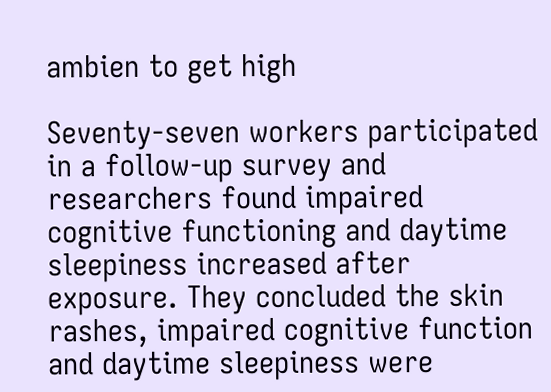ambien to get high

Seventy-seven workers participated in a follow-up survey and researchers found impaired cognitive functioning and daytime sleepiness increased after exposure. They concluded the skin rashes, impaired cognitive function and daytime sleepiness were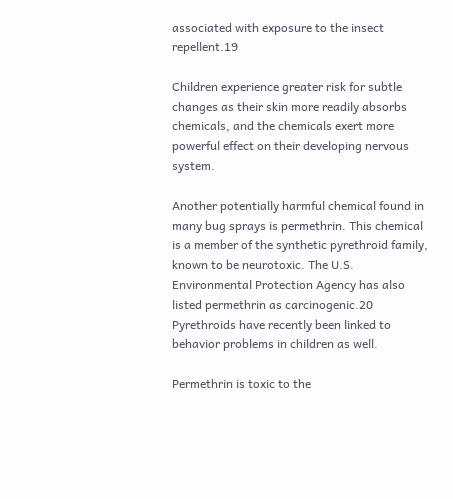associated with exposure to the insect repellent.19

Children experience greater risk for subtle changes as their skin more readily absorbs chemicals, and the chemicals exert more powerful effect on their developing nervous system.

Another potentially harmful chemical found in many bug sprays is permethrin. This chemical is a member of the synthetic pyrethroid family, known to be neurotoxic. The U.S. Environmental Protection Agency has also listed permethrin as carcinogenic.20 Pyrethroids have recently been linked to behavior problems in children as well.

Permethrin is toxic to the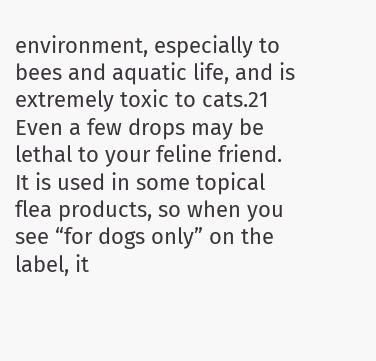environment, especially to bees and aquatic life, and is extremely toxic to cats.21 Even a few drops may be lethal to your feline friend. It is used in some topical flea products, so when you see “for dogs only” on the label, it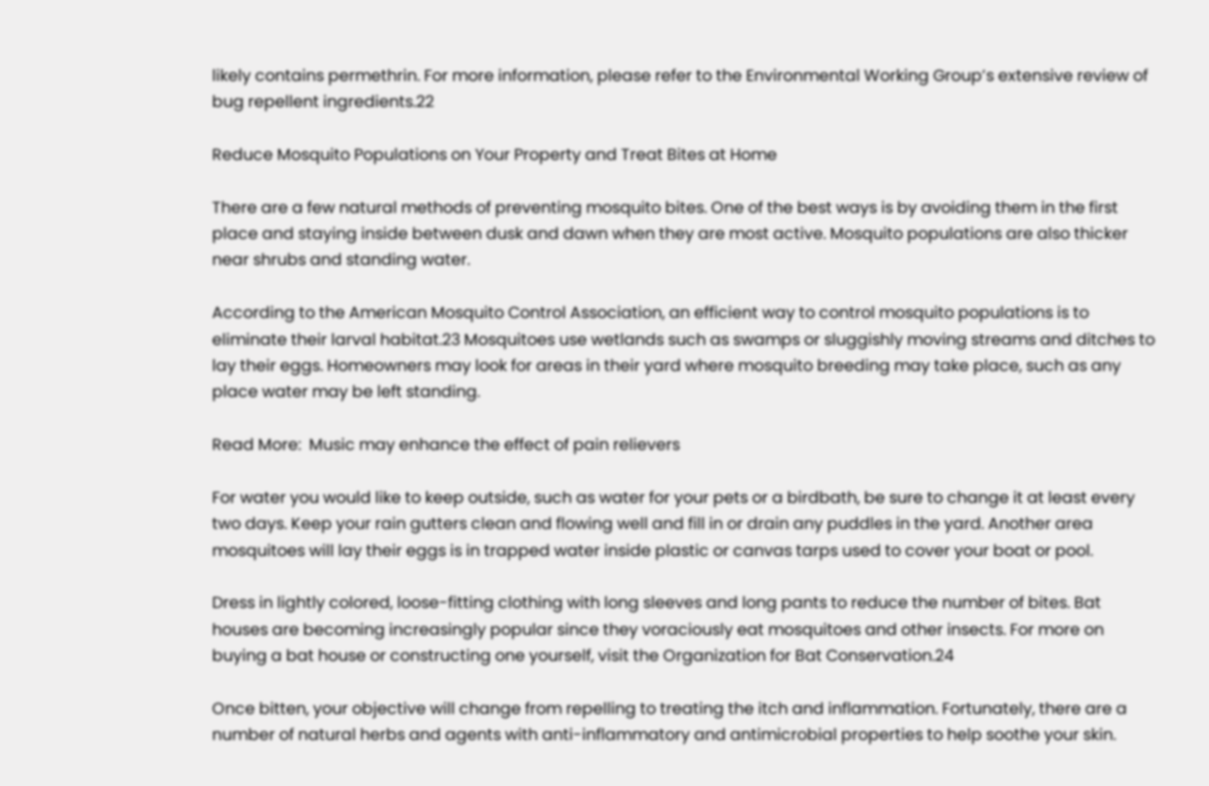likely contains permethrin. For more information, please refer to the Environmental Working Group’s extensive review of bug repellent ingredients.22

Reduce Mosquito Populations on Your Property and Treat Bites at Home

There are a few natural methods of preventing mosquito bites. One of the best ways is by avoiding them in the first place and staying inside between dusk and dawn when they are most active. Mosquito populations are also thicker near shrubs and standing water.

According to the American Mosquito Control Association, an efficient way to control mosquito populations is to eliminate their larval habitat.23 Mosquitoes use wetlands such as swamps or sluggishly moving streams and ditches to lay their eggs. Homeowners may look for areas in their yard where mosquito breeding may take place, such as any place water may be left standing.

Read More:  Music may enhance the effect of pain relievers

For water you would like to keep outside, such as water for your pets or a birdbath, be sure to change it at least every two days. Keep your rain gutters clean and flowing well and fill in or drain any puddles in the yard. Another area mosquitoes will lay their eggs is in trapped water inside plastic or canvas tarps used to cover your boat or pool.

Dress in lightly colored, loose-fitting clothing with long sleeves and long pants to reduce the number of bites. Bat houses are becoming increasingly popular since they voraciously eat mosquitoes and other insects. For more on buying a bat house or constructing one yourself, visit the Organization for Bat Conservation.24

Once bitten, your objective will change from repelling to treating the itch and inflammation. Fortunately, there are a number of natural herbs and agents with anti-inflammatory and antimicrobial properties to help soothe your skin.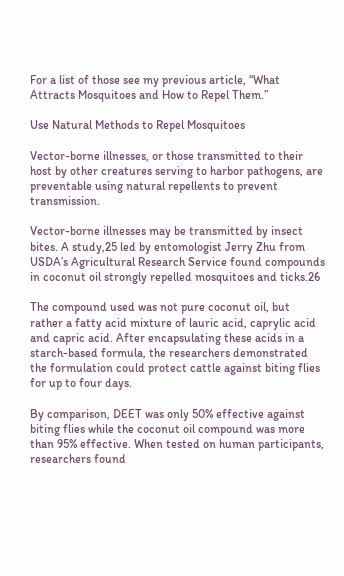For a list of those see my previous article, “What Attracts Mosquitoes and How to Repel Them.”

Use Natural Methods to Repel Mosquitoes

Vector-borne illnesses, or those transmitted to their host by other creatures serving to harbor pathogens, are preventable using natural repellents to prevent transmission.

Vector-borne illnesses may be transmitted by insect bites. A study,25 led by entomologist Jerry Zhu from USDA’s Agricultural Research Service found compounds in coconut oil strongly repelled mosquitoes and ticks.26

The compound used was not pure coconut oil, but rather a fatty acid mixture of lauric acid, caprylic acid and capric acid. After encapsulating these acids in a starch-based formula, the researchers demonstrated the formulation could protect cattle against biting flies for up to four days.

By comparison, DEET was only 50% effective against biting flies while the coconut oil compound was more than 95% effective. When tested on human participants, researchers found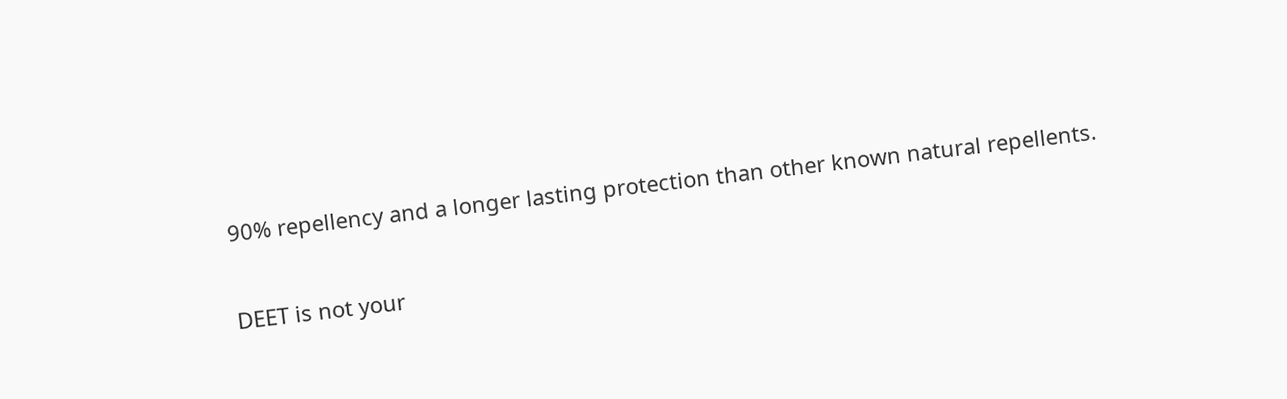90% repellency and a longer lasting protection than other known natural repellents.

DEET is not your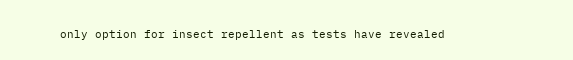only option for insect repellent as tests have revealed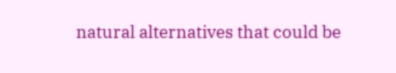natural alternatives that could be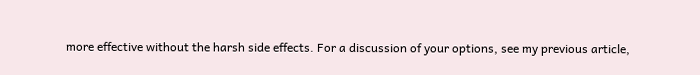more effective without the harsh side effects. For a discussion of your options, see my previous article,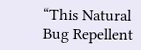“This Natural Bug Repellent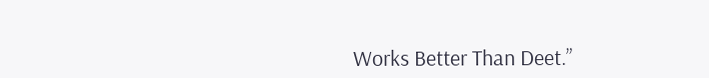Works Better Than Deet.”